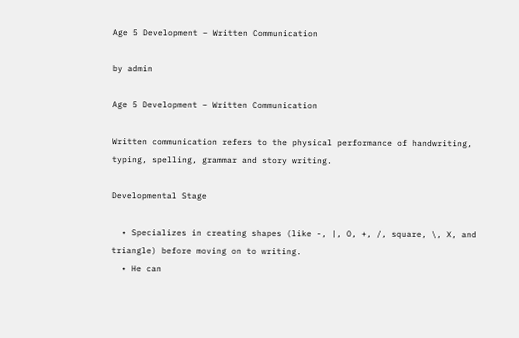Age 5 Development – Written Communication

by admin

Age 5 Development – Written Communication

Written communication refers to the physical performance of handwriting, typing, spelling, grammar and story writing.

Developmental Stage

  • Specializes in creating shapes (like -, |, O, +, /, square, \, X, and triangle) before moving on to writing.
  • He can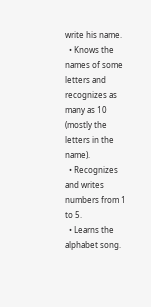write his name.
  • Knows the names of some letters and recognizes as many as 10 (mostly the letters in the name).
  • Recognizes and writes numbers from 1 to 5.
  • Learns the alphabet song.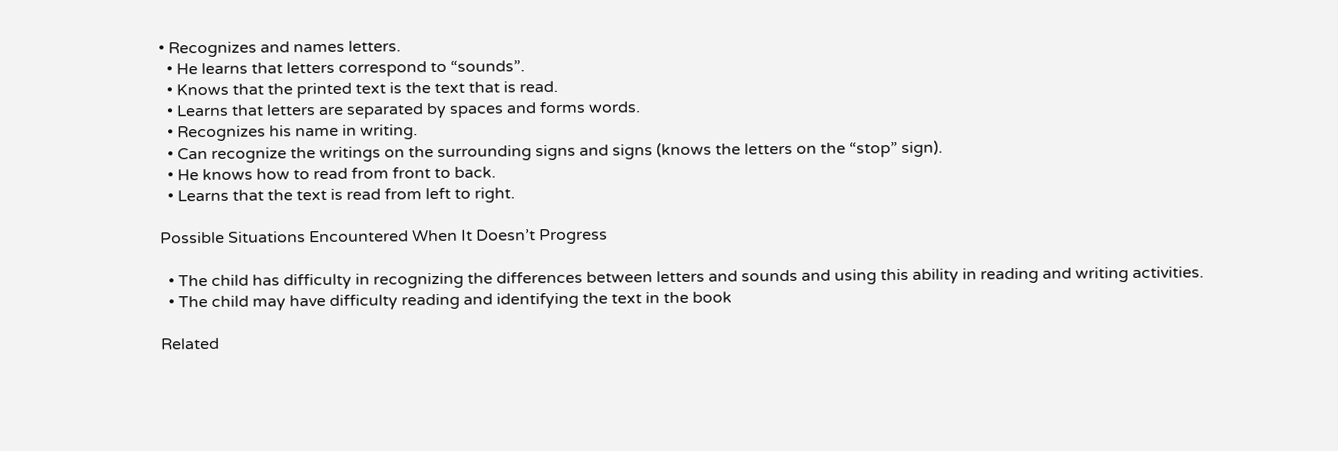• Recognizes and names letters.
  • He learns that letters correspond to “sounds”.
  • Knows that the printed text is the text that is read.
  • Learns that letters are separated by spaces and forms words.
  • Recognizes his name in writing.
  • Can recognize the writings on the surrounding signs and signs (knows the letters on the “stop” sign).
  • He knows how to read from front to back.
  • Learns that the text is read from left to right.

Possible Situations Encountered When It Doesn’t Progress

  • The child has difficulty in recognizing the differences between letters and sounds and using this ability in reading and writing activities.
  • The child may have difficulty reading and identifying the text in the book

Related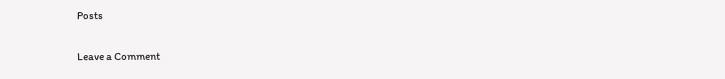Posts

Leave a Comment